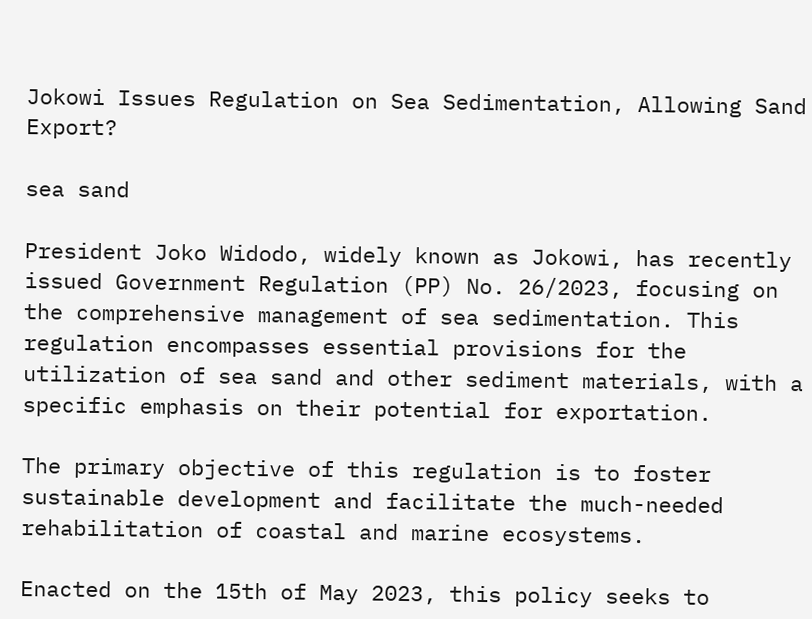Jokowi Issues Regulation on Sea Sedimentation, Allowing Sand Export?

sea sand

President Joko Widodo, widely known as Jokowi, has recently issued Government Regulation (PP) No. 26/2023, focusing on the comprehensive management of sea sedimentation. This regulation encompasses essential provisions for the utilization of sea sand and other sediment materials, with a specific emphasis on their potential for exportation.

The primary objective of this regulation is to foster sustainable development and facilitate the much-needed rehabilitation of coastal and marine ecosystems.

Enacted on the 15th of May 2023, this policy seeks to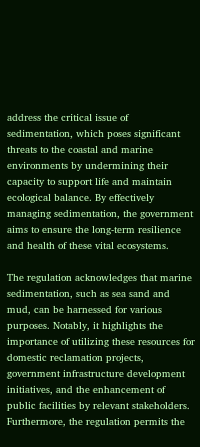address the critical issue of sedimentation, which poses significant threats to the coastal and marine environments by undermining their capacity to support life and maintain ecological balance. By effectively managing sedimentation, the government aims to ensure the long-term resilience and health of these vital ecosystems.

The regulation acknowledges that marine sedimentation, such as sea sand and mud, can be harnessed for various purposes. Notably, it highlights the importance of utilizing these resources for domestic reclamation projects, government infrastructure development initiatives, and the enhancement of public facilities by relevant stakeholders. Furthermore, the regulation permits the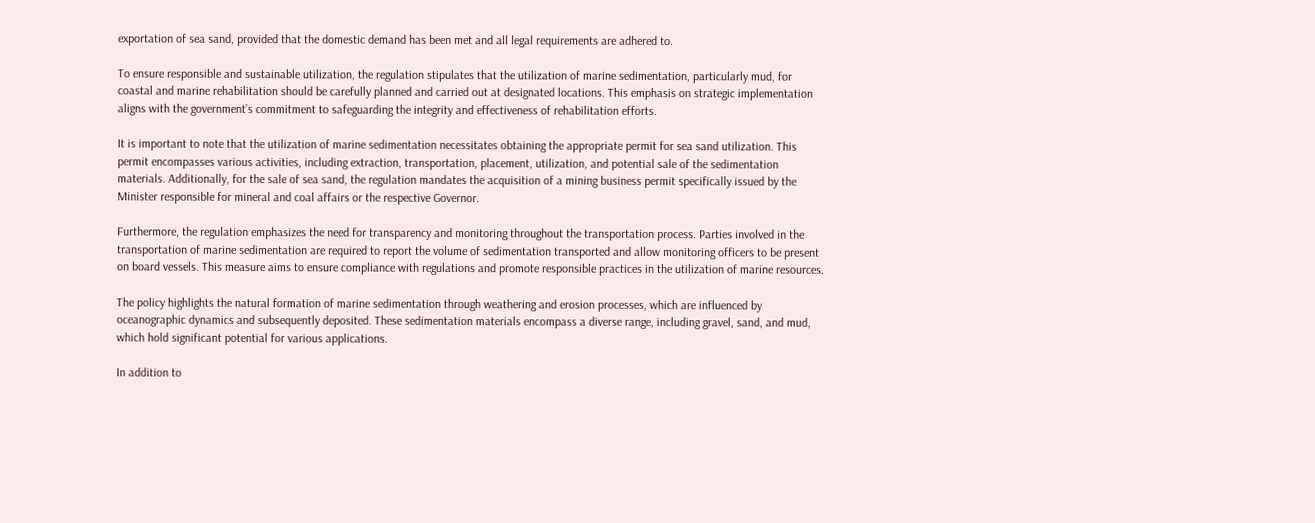exportation of sea sand, provided that the domestic demand has been met and all legal requirements are adhered to.

To ensure responsible and sustainable utilization, the regulation stipulates that the utilization of marine sedimentation, particularly mud, for coastal and marine rehabilitation should be carefully planned and carried out at designated locations. This emphasis on strategic implementation aligns with the government’s commitment to safeguarding the integrity and effectiveness of rehabilitation efforts.

It is important to note that the utilization of marine sedimentation necessitates obtaining the appropriate permit for sea sand utilization. This permit encompasses various activities, including extraction, transportation, placement, utilization, and potential sale of the sedimentation materials. Additionally, for the sale of sea sand, the regulation mandates the acquisition of a mining business permit specifically issued by the Minister responsible for mineral and coal affairs or the respective Governor.

Furthermore, the regulation emphasizes the need for transparency and monitoring throughout the transportation process. Parties involved in the transportation of marine sedimentation are required to report the volume of sedimentation transported and allow monitoring officers to be present on board vessels. This measure aims to ensure compliance with regulations and promote responsible practices in the utilization of marine resources.

The policy highlights the natural formation of marine sedimentation through weathering and erosion processes, which are influenced by oceanographic dynamics and subsequently deposited. These sedimentation materials encompass a diverse range, including gravel, sand, and mud, which hold significant potential for various applications.

In addition to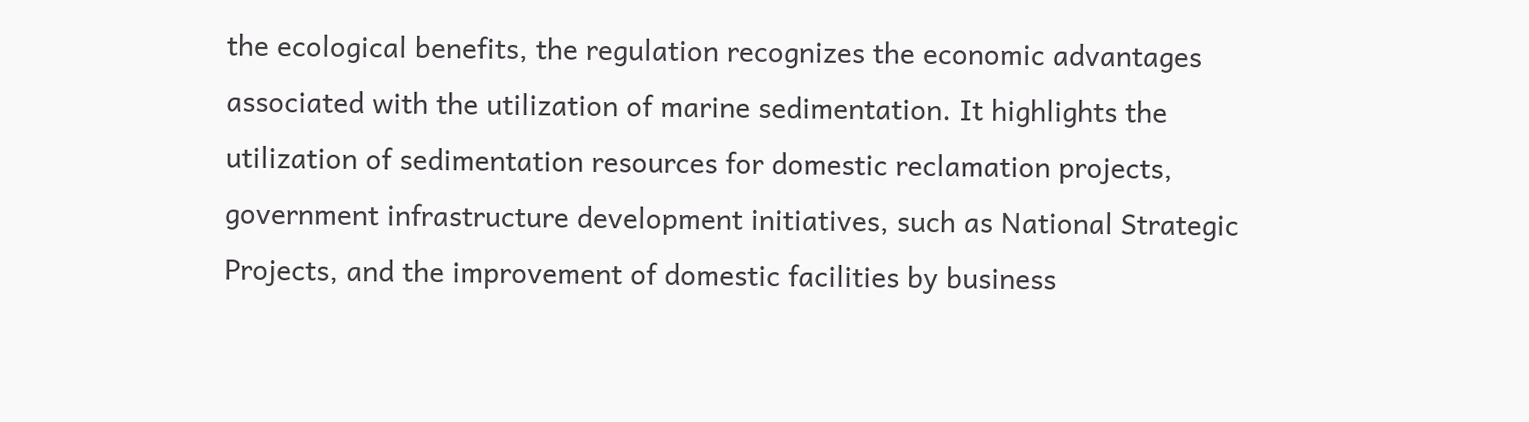the ecological benefits, the regulation recognizes the economic advantages associated with the utilization of marine sedimentation. It highlights the utilization of sedimentation resources for domestic reclamation projects, government infrastructure development initiatives, such as National Strategic Projects, and the improvement of domestic facilities by business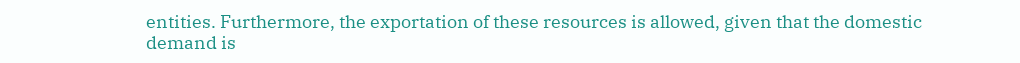entities. Furthermore, the exportation of these resources is allowed, given that the domestic demand is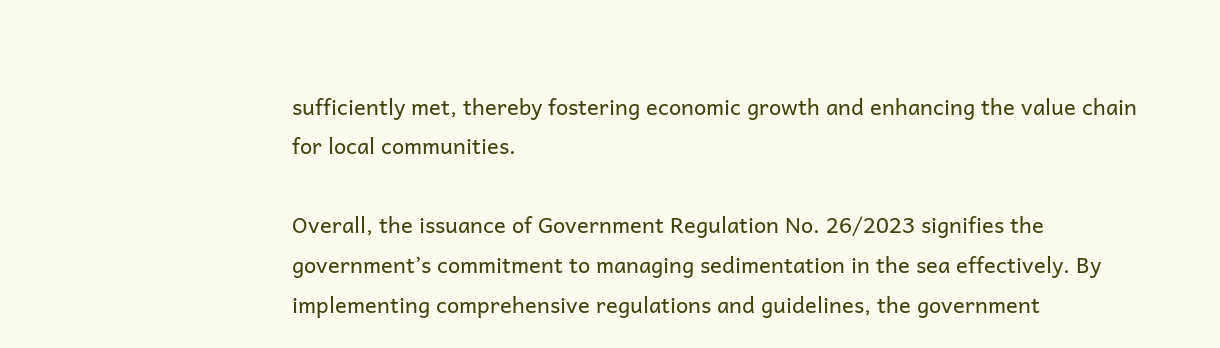sufficiently met, thereby fostering economic growth and enhancing the value chain for local communities.

Overall, the issuance of Government Regulation No. 26/2023 signifies the government’s commitment to managing sedimentation in the sea effectively. By implementing comprehensive regulations and guidelines, the government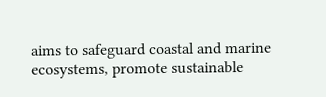aims to safeguard coastal and marine ecosystems, promote sustainable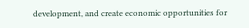development, and create economic opportunities for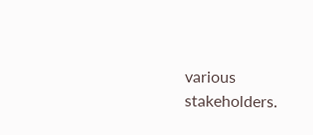various stakeholders.